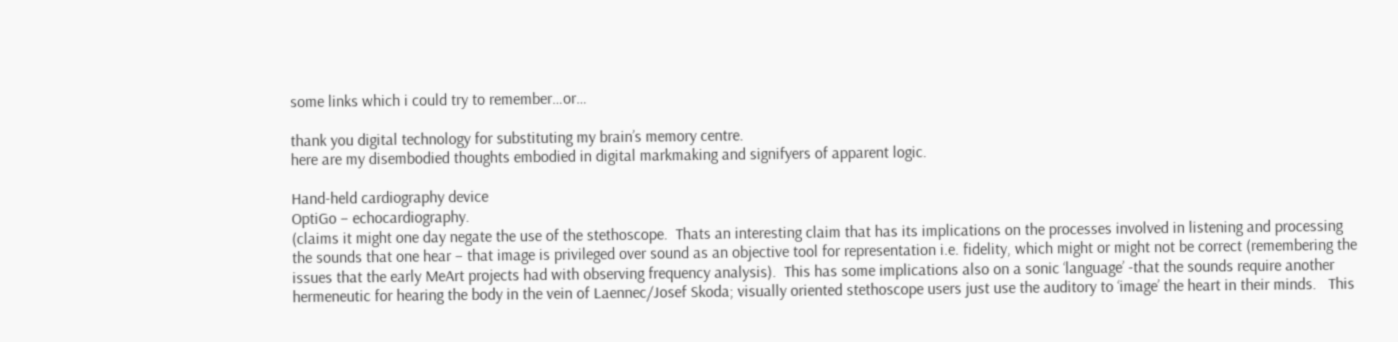some links which i could try to remember…or…

thank you digital technology for substituting my brain’s memory centre.
here are my disembodied thoughts embodied in digital markmaking and signifyers of apparent logic.

Hand-held cardiography device
OptiGo – echocardiography.
(claims it might one day negate the use of the stethoscope.  Thats an interesting claim that has its implications on the processes involved in listening and processing the sounds that one hear – that image is privileged over sound as an objective tool for representation i.e. fidelity, which might or might not be correct (remembering the issues that the early MeArt projects had with observing frequency analysis).  This has some implications also on a sonic ‘language’ -that the sounds require another hermeneutic for hearing the body in the vein of Laennec/Josef Skoda; visually oriented stethoscope users just use the auditory to ‘image’ the heart in their minds.   This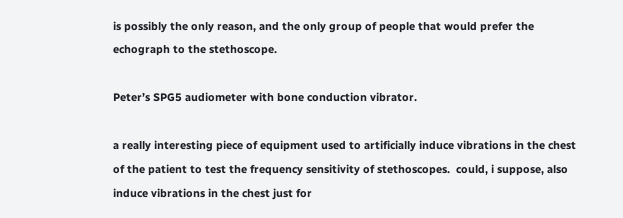is possibly the only reason, and the only group of people that would prefer the echograph to the stethoscope.

Peter’s SPG5 audiometer with bone conduction vibrator.

a really interesting piece of equipment used to artificially induce vibrations in the chest of the patient to test the frequency sensitivity of stethoscopes.  could, i suppose, also induce vibrations in the chest just for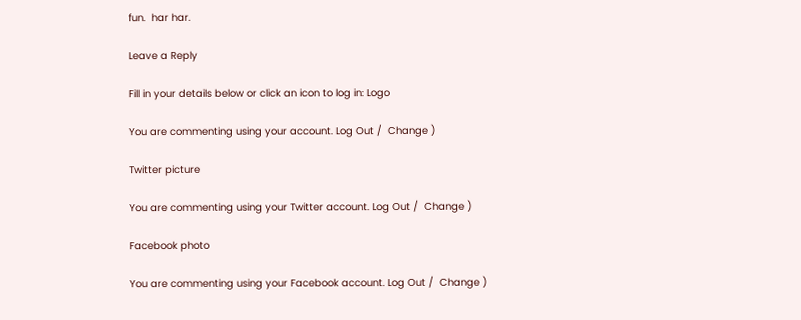fun.  har har.

Leave a Reply

Fill in your details below or click an icon to log in: Logo

You are commenting using your account. Log Out /  Change )

Twitter picture

You are commenting using your Twitter account. Log Out /  Change )

Facebook photo

You are commenting using your Facebook account. Log Out /  Change )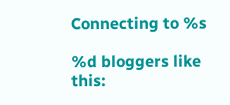Connecting to %s

%d bloggers like this: